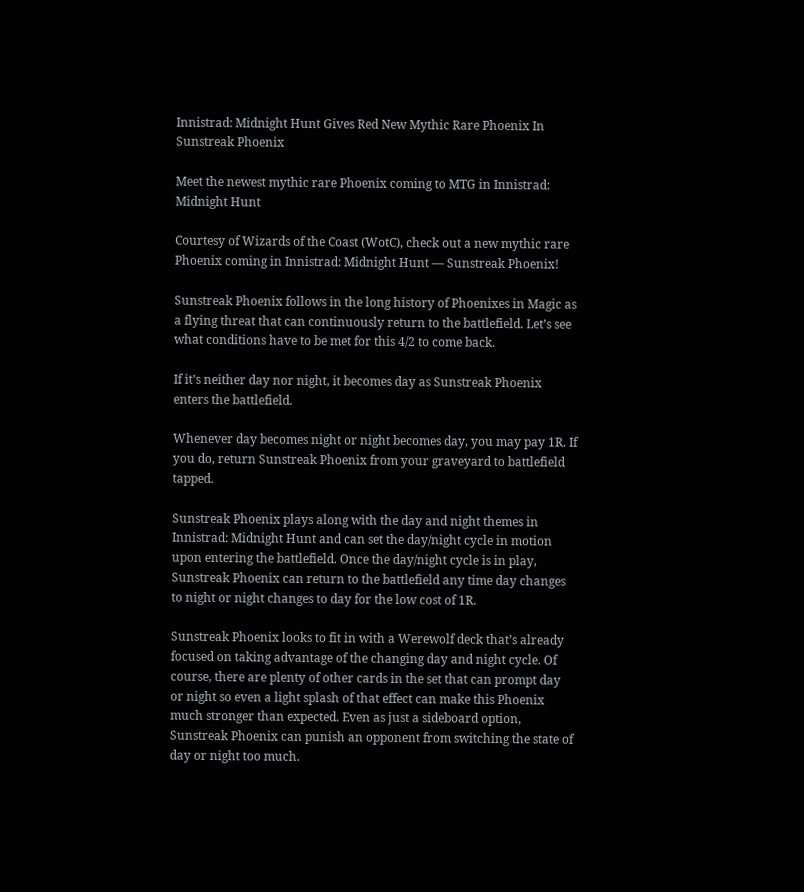Innistrad: Midnight Hunt Gives Red New Mythic Rare Phoenix In Sunstreak Phoenix

Meet the newest mythic rare Phoenix coming to MTG in Innistrad: Midnight Hunt

Courtesy of Wizards of the Coast (WotC), check out a new mythic rare Phoenix coming in Innistrad: Midnight Hunt — Sunstreak Phoenix!

Sunstreak Phoenix follows in the long history of Phoenixes in Magic as a flying threat that can continuously return to the battlefield. Let’s see what conditions have to be met for this 4/2 to come back.

If it’s neither day nor night, it becomes day as Sunstreak Phoenix enters the battlefield.

Whenever day becomes night or night becomes day, you may pay 1R. If you do, return Sunstreak Phoenix from your graveyard to battlefield tapped.

Sunstreak Phoenix plays along with the day and night themes in Innistrad: Midnight Hunt and can set the day/night cycle in motion upon entering the battlefield. Once the day/night cycle is in play, Sunstreak Phoenix can return to the battlefield any time day changes to night or night changes to day for the low cost of 1R.

Sunstreak Phoenix looks to fit in with a Werewolf deck that’s already focused on taking advantage of the changing day and night cycle. Of course, there are plenty of other cards in the set that can prompt day or night so even a light splash of that effect can make this Phoenix much stronger than expected. Even as just a sideboard option, Sunstreak Phoenix can punish an opponent from switching the state of day or night too much.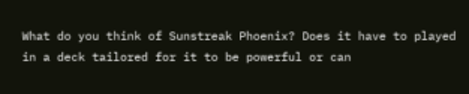What do you think of Sunstreak Phoenix? Does it have to played in a deck tailored for it to be powerful or can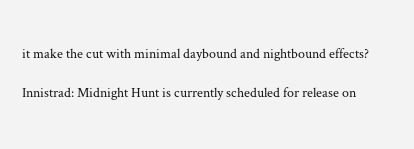it make the cut with minimal daybound and nightbound effects?

Innistrad: Midnight Hunt is currently scheduled for release on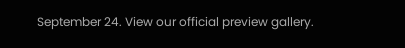September 24. View our official preview gallery.